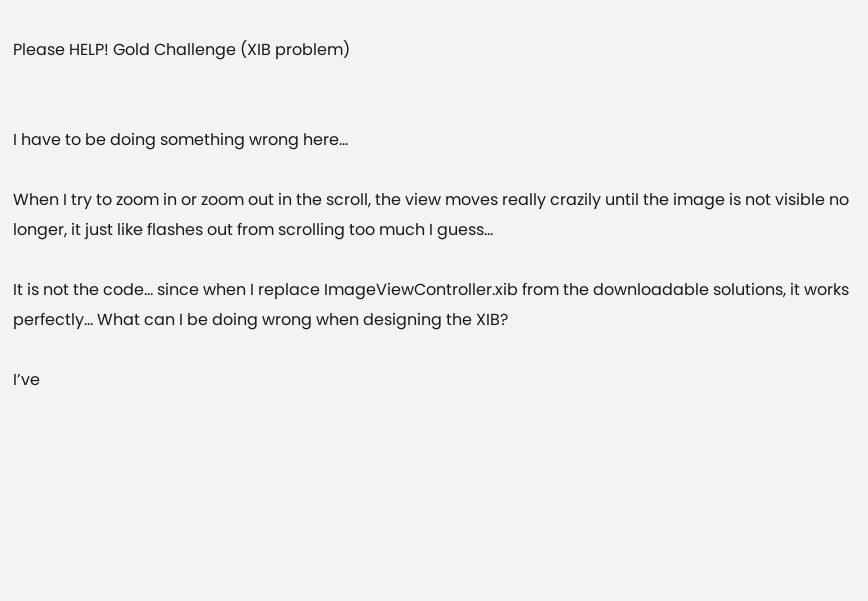Please HELP! Gold Challenge (XIB problem)


I have to be doing something wrong here…

When I try to zoom in or zoom out in the scroll, the view moves really crazily until the image is not visible no longer, it just like flashes out from scrolling too much I guess…

It is not the code… since when I replace ImageViewController.xib from the downloadable solutions, it works perfectly… What can I be doing wrong when designing the XIB?

I’ve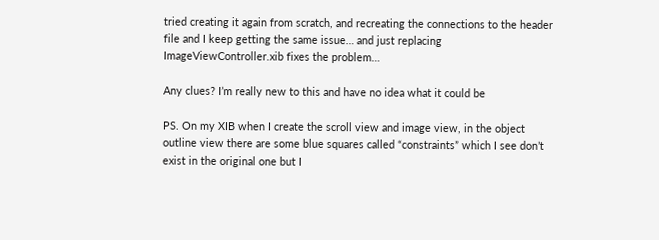tried creating it again from scratch, and recreating the connections to the header file and I keep getting the same issue… and just replacing ImageViewController.xib fixes the problem…

Any clues? I’m really new to this and have no idea what it could be

PS. On my XIB when I create the scroll view and image view, in the object outline view there are some blue squares called “constraints” which I see don’t exist in the original one but I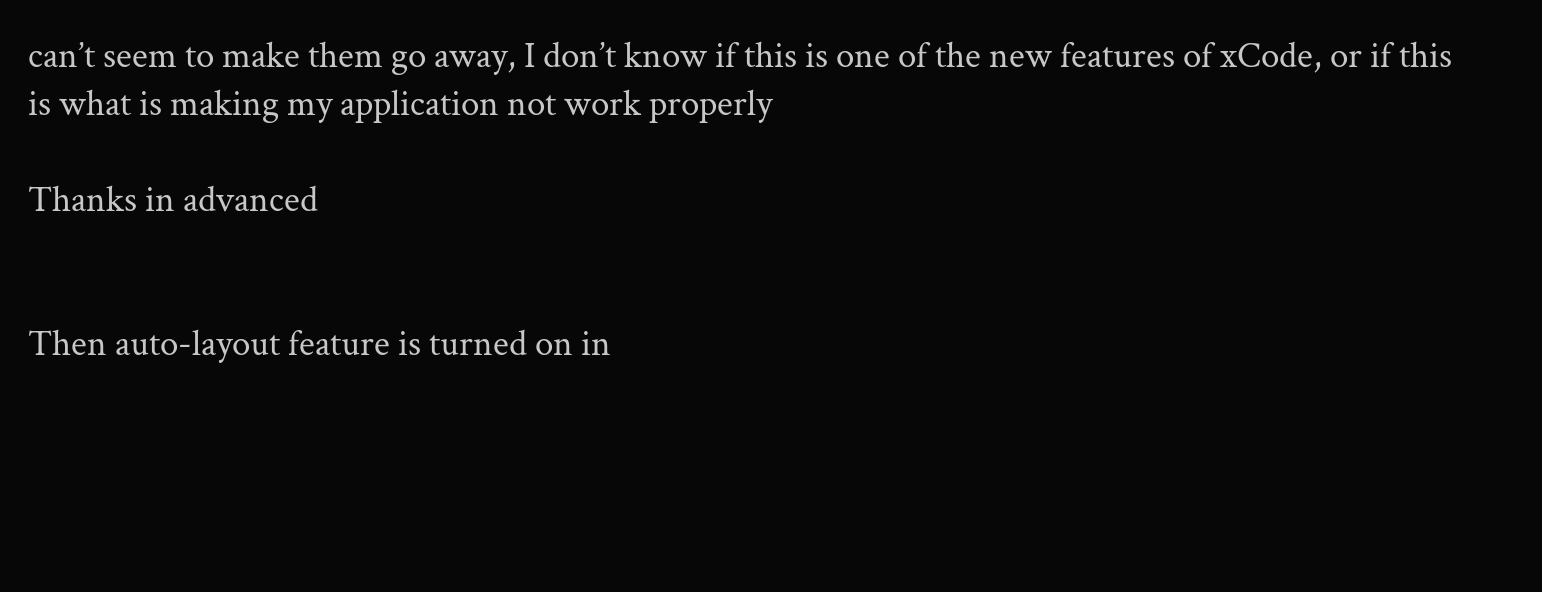can’t seem to make them go away, I don’t know if this is one of the new features of xCode, or if this is what is making my application not work properly

Thanks in advanced


Then auto-layout feature is turned on in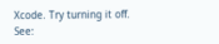Xcode. Try turning it off.
See: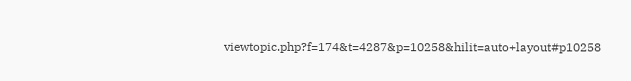viewtopic.php?f=174&t=4287&p=10258&hilit=auto+layout#p10258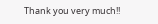Thank you very much!!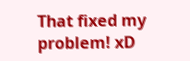That fixed my problem! xD